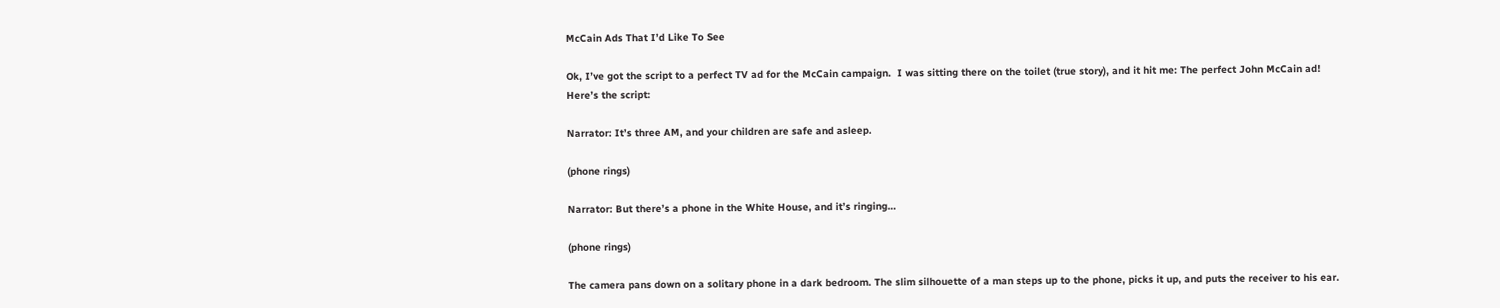McCain Ads That I’d Like To See

Ok, I’ve got the script to a perfect TV ad for the McCain campaign.  I was sitting there on the toilet (true story), and it hit me: The perfect John McCain ad!  Here’s the script:

Narrator: It’s three AM, and your children are safe and asleep.

(phone rings)

Narrator: But there’s a phone in the White House, and it’s ringing…

(phone rings)

The camera pans down on a solitary phone in a dark bedroom. The slim silhouette of a man steps up to the phone, picks it up, and puts the receiver to his ear.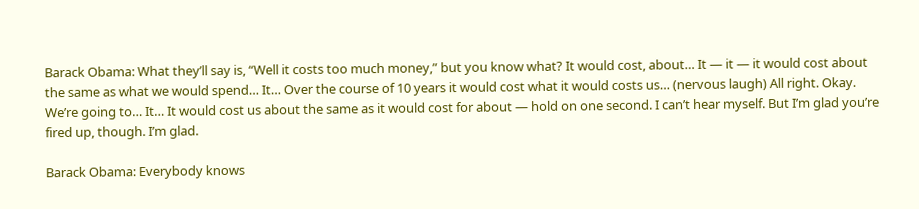Barack Obama: What they’ll say is, “Well it costs too much money,” but you know what? It would cost, about… It — it — it would cost about the same as what we would spend… It… Over the course of 10 years it would cost what it would costs us… (nervous laugh) All right. Okay. We’re going to… It… It would cost us about the same as it would cost for about — hold on one second. I can’t hear myself. But I’m glad you’re fired up, though. I’m glad.

Barack Obama: Everybody knows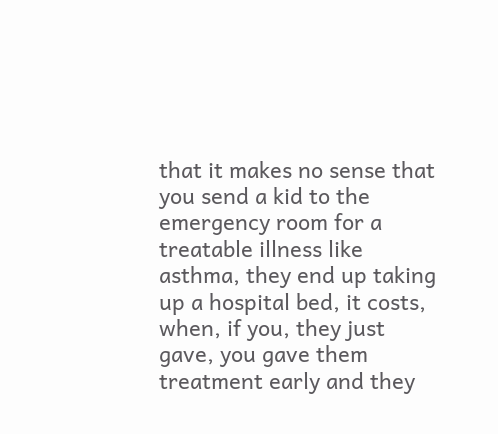that it makes no sense that you send a kid to the emergency room for a treatable illness like asthma, they end up taking up a hospital bed, it costs, when, if you, they just gave, you gave them treatment early and they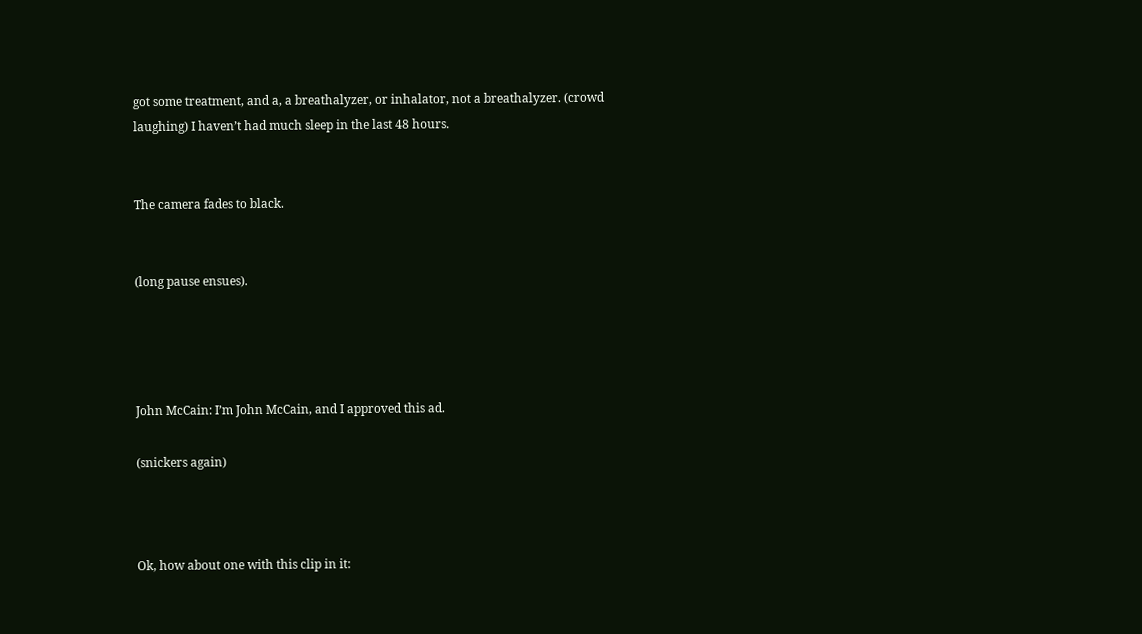got some treatment, and a, a breathalyzer, or inhalator, not a breathalyzer. (crowd laughing) I haven’t had much sleep in the last 48 hours.


The camera fades to black.


(long pause ensues).




John McCain: I’m John McCain, and I approved this ad.

(snickers again)



Ok, how about one with this clip in it: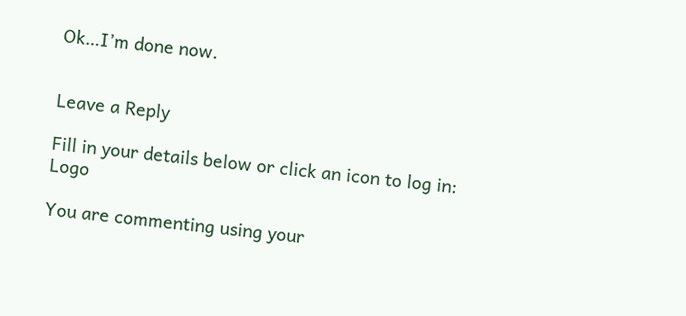Ok…I’m done now.


Leave a Reply

Fill in your details below or click an icon to log in: Logo

You are commenting using your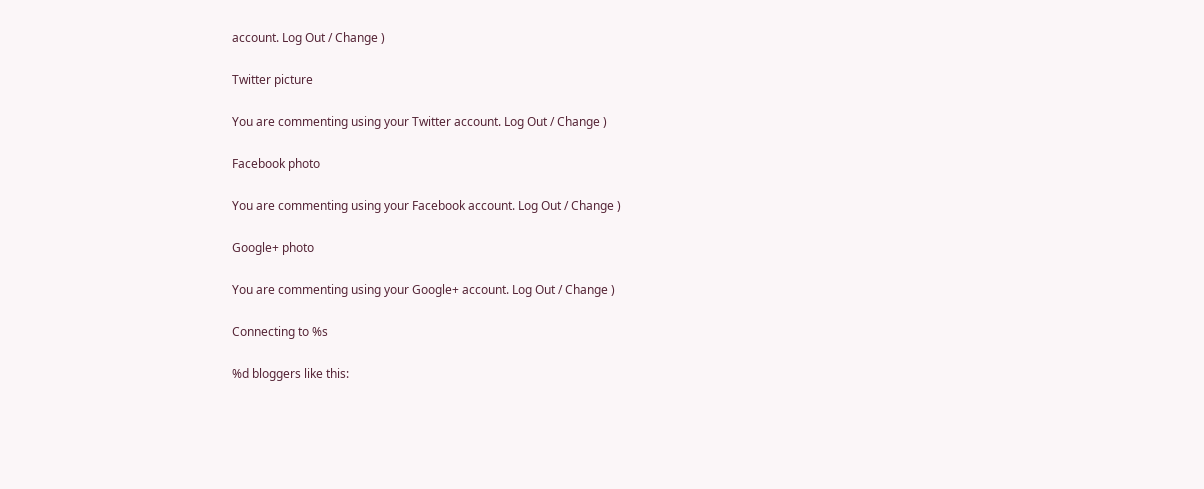account. Log Out / Change )

Twitter picture

You are commenting using your Twitter account. Log Out / Change )

Facebook photo

You are commenting using your Facebook account. Log Out / Change )

Google+ photo

You are commenting using your Google+ account. Log Out / Change )

Connecting to %s

%d bloggers like this: